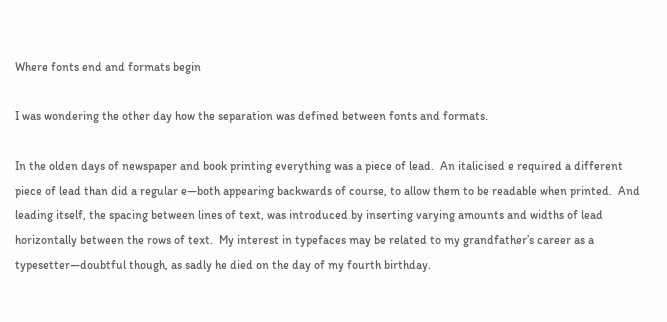Where fonts end and formats begin

I was wondering the other day how the separation was defined between fonts and formats.

In the olden days of newspaper and book printing everything was a piece of lead.  An italicised e required a different piece of lead than did a regular e—both appearing backwards of course, to allow them to be readable when printed.  And leading itself, the spacing between lines of text, was introduced by inserting varying amounts and widths of lead horizontally between the rows of text.  My interest in typefaces may be related to my grandfather’s career as a typesetter—doubtful though, as sadly he died on the day of my fourth birthday.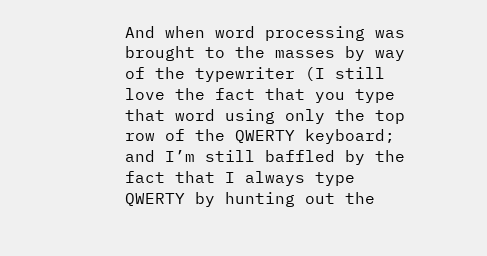And when word processing was brought to the masses by way of the typewriter (I still love the fact that you type that word using only the top row of the QWERTY keyboard; and I’m still baffled by the fact that I always type QWERTY by hunting out the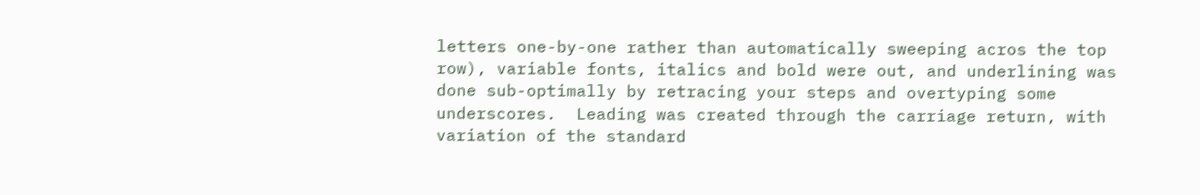letters one-by-one rather than automatically sweeping acros the top row), variable fonts, italics and bold were out, and underlining was done sub-optimally by retracing your steps and overtyping some underscores.  Leading was created through the carriage return, with variation of the standard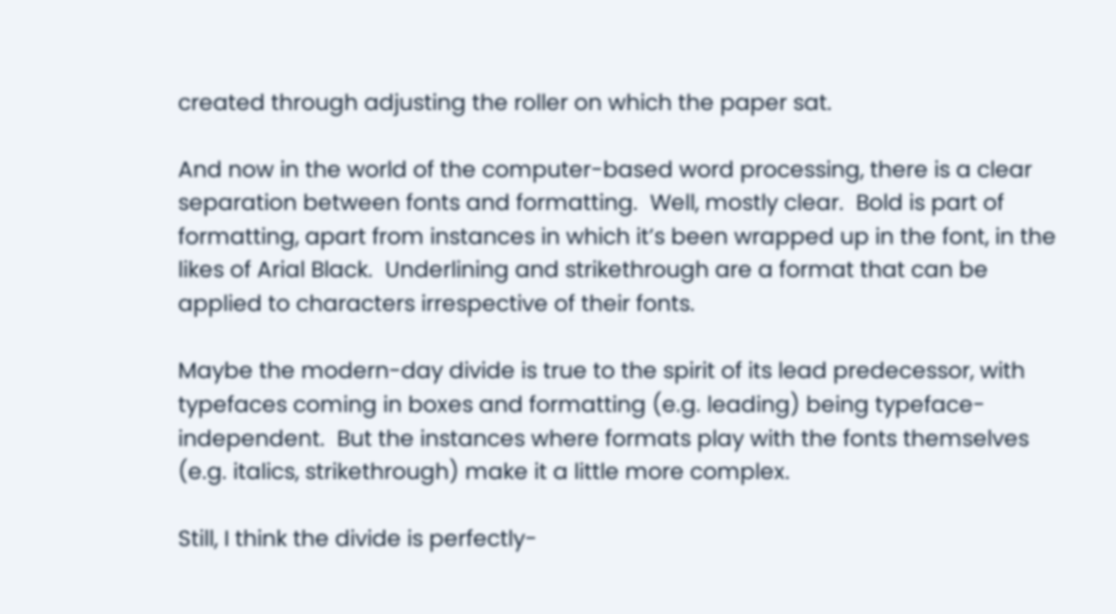created through adjusting the roller on which the paper sat.

And now in the world of the computer-based word processing, there is a clear separation between fonts and formatting.  Well, mostly clear.  Bold is part of formatting, apart from instances in which it’s been wrapped up in the font, in the likes of Arial Black.  Underlining and strikethrough are a format that can be applied to characters irrespective of their fonts.

Maybe the modern-day divide is true to the spirit of its lead predecessor, with typefaces coming in boxes and formatting (e.g. leading) being typeface-independent.  But the instances where formats play with the fonts themselves (e.g. italics, strikethrough) make it a little more complex.

Still, I think the divide is perfectly-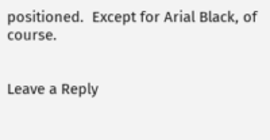positioned.  Except for Arial Black, of course.


Leave a Reply